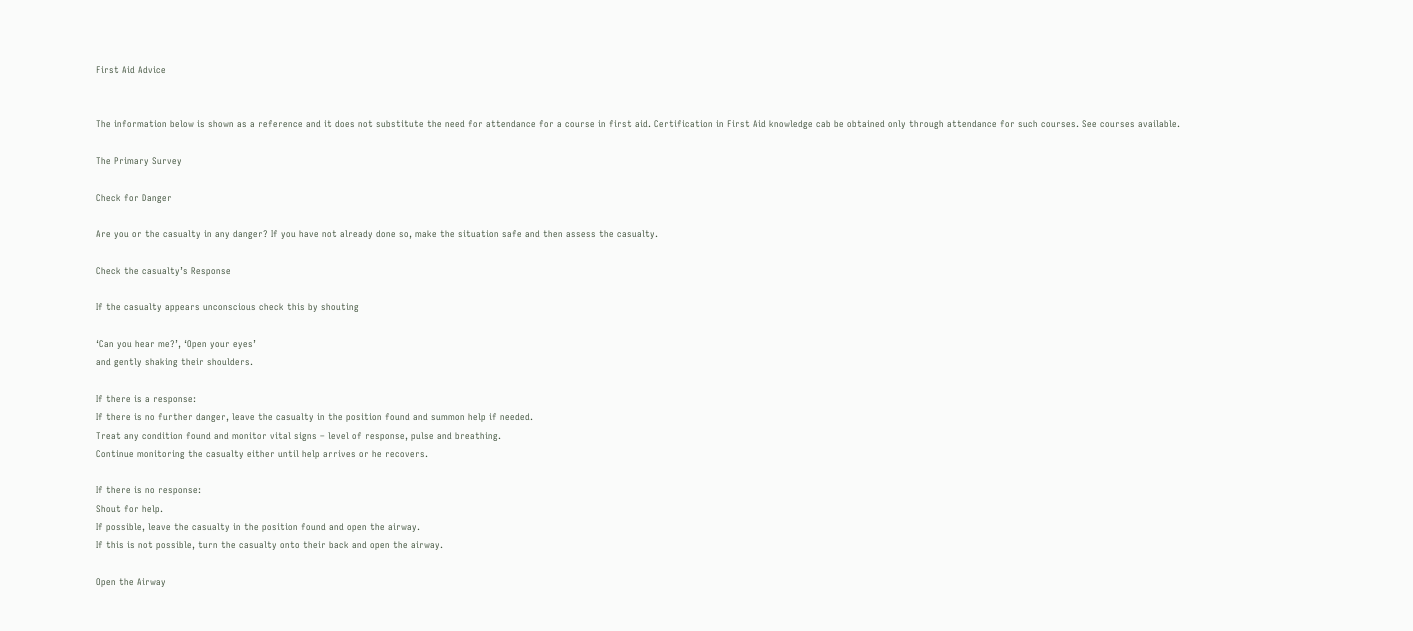First Aid Advice


The information below is shown as a reference and it does not substitute the need for attendance for a course in first aid. Certification in First Aid knowledge cab be obtained only through attendance for such courses. See courses available.

The Primary Survey

Check for Danger

Are you or the casualty in any danger? If you have not already done so, make the situation safe and then assess the casualty.

Check the casualty’s Response

If the casualty appears unconscious check this by shouting

‘Can you hear me?’, ‘Open your eyes’
and gently shaking their shoulders.

If there is a response:
If there is no further danger, leave the casualty in the position found and summon help if needed.
Treat any condition found and monitor vital signs – level of response, pulse and breathing.
Continue monitoring the casualty either until help arrives or he recovers.

If there is no response:
Shout for help.
If possible, leave the casualty in the position found and open the airway.
If this is not possible, turn the casualty onto their back and open the airway.

Open the Airway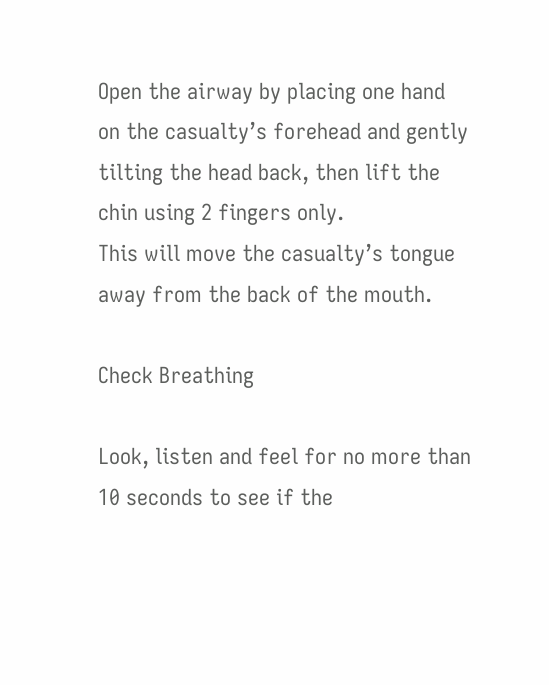Open the airway by placing one hand on the casualty’s forehead and gently tilting the head back, then lift the chin using 2 fingers only.
This will move the casualty’s tongue away from the back of the mouth.

Check Breathing

Look, listen and feel for no more than 10 seconds to see if the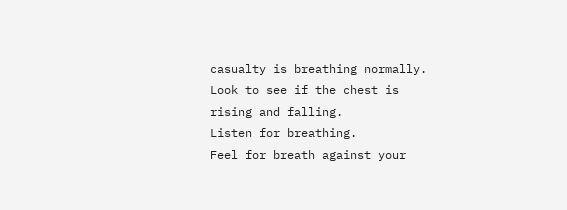casualty is breathing normally.
Look to see if the chest is rising and falling.
Listen for breathing.
Feel for breath against your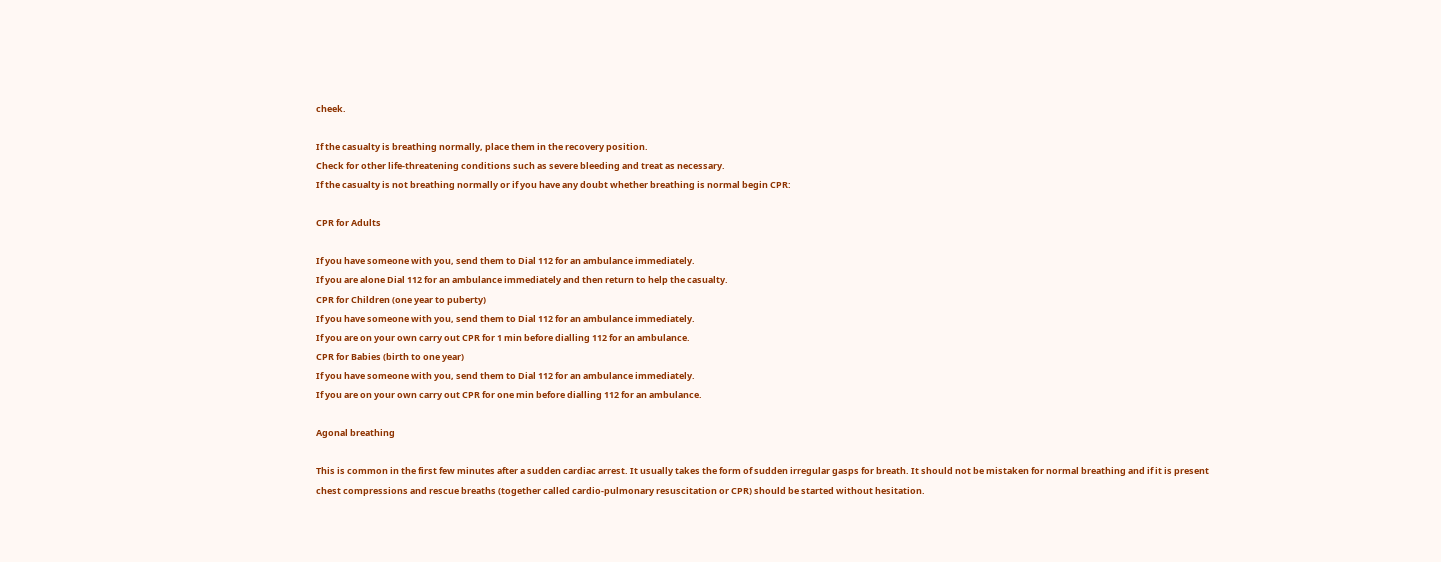cheek.

If the casualty is breathing normally, place them in the recovery position.
Check for other life-threatening conditions such as severe bleeding and treat as necessary.
If the casualty is not breathing normally or if you have any doubt whether breathing is normal begin CPR:

CPR for Adults

If you have someone with you, send them to Dial 112 for an ambulance immediately.
If you are alone Dial 112 for an ambulance immediately and then return to help the casualty.
CPR for Children (one year to puberty)
If you have someone with you, send them to Dial 112 for an ambulance immediately.
If you are on your own carry out CPR for 1 min before dialling 112 for an ambulance.
CPR for Babies (birth to one year)
If you have someone with you, send them to Dial 112 for an ambulance immediately.
If you are on your own carry out CPR for one min before dialling 112 for an ambulance.

Agonal breathing

This is common in the first few minutes after a sudden cardiac arrest. It usually takes the form of sudden irregular gasps for breath. It should not be mistaken for normal breathing and if it is present chest compressions and rescue breaths (together called cardio-pulmonary resuscitation or CPR) should be started without hesitation.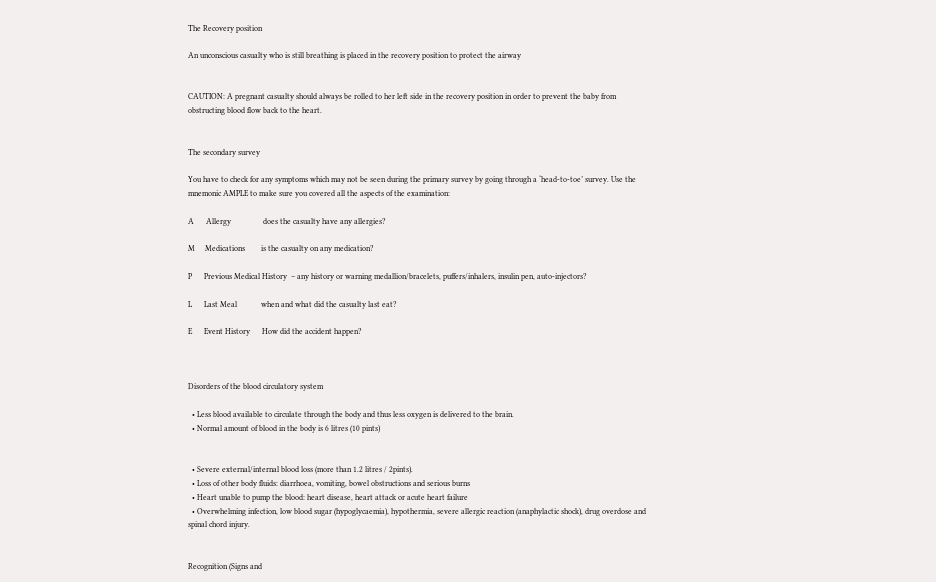The Recovery position

An unconscious casualty who is still breathing is placed in the recovery position to protect the airway


CAUTION: A pregnant casualty should always be rolled to her left side in the recovery position in order to prevent the baby from obstructing blood flow back to the heart.


The secondary survey

You have to check for any symptoms which may not be seen during the primary survey by going through a ‘head-to-toe’ survey. Use the mnemonic AMPLE to make sure you covered all the aspects of the examination:

A      Allergy                does the casualty have any allergies?

M     Medications        is the casualty on any medication?

P      Previous Medical History  – any history or warning medallion/bracelets, puffers/inhalers, insulin pen, auto-injectors?

L      Last Meal            when and what did the casualty last eat?

E      Event History      How did the accident happen?



Disorders of the blood circulatory system

  • Less blood available to circulate through the body and thus less oxygen is delivered to the brain.
  • Normal amount of blood in the body is 6 litres (10 pints)


  • Severe external/internal blood loss (more than 1.2 litres / 2pints).
  • Loss of other body fluids: diarrhoea, vomiting, bowel obstructions and serious burns
  • Heart unable to pump the blood: heart disease, heart attack or acute heart failure
  • Overwhelming infection, low blood sugar (hypoglycaemia), hypothermia, severe allergic reaction (anaphylactic shock), drug overdose and spinal chord injury.


Recognition (Signs and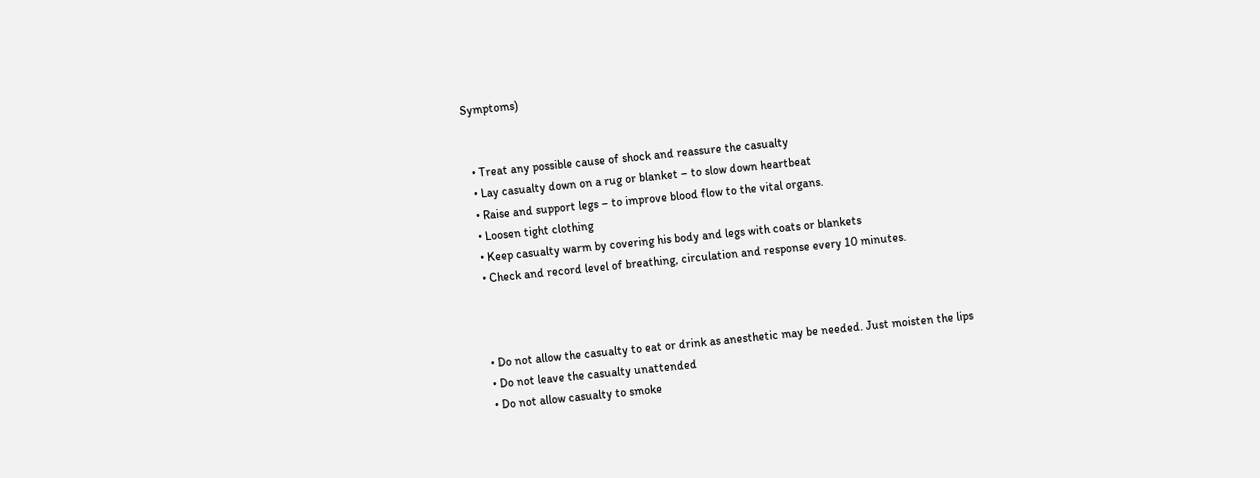Symptoms)


  • Treat any possible cause of shock and reassure the casualty
  • Lay casualty down on a rug or blanket – to slow down heartbeat
  • Raise and support legs – to improve blood flow to the vital organs.
  • Loosen tight clothing
  • Keep casualty warm by covering his body and legs with coats or blankets
  • Check and record level of breathing, circulation and response every 10 minutes.



  • Do not allow the casualty to eat or drink as anesthetic may be needed. Just moisten the lips
  • Do not leave the casualty unattended
  • Do not allow casualty to smoke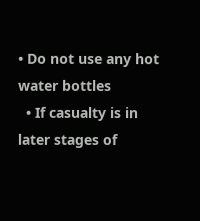• Do not use any hot water bottles
  • If casualty is in later stages of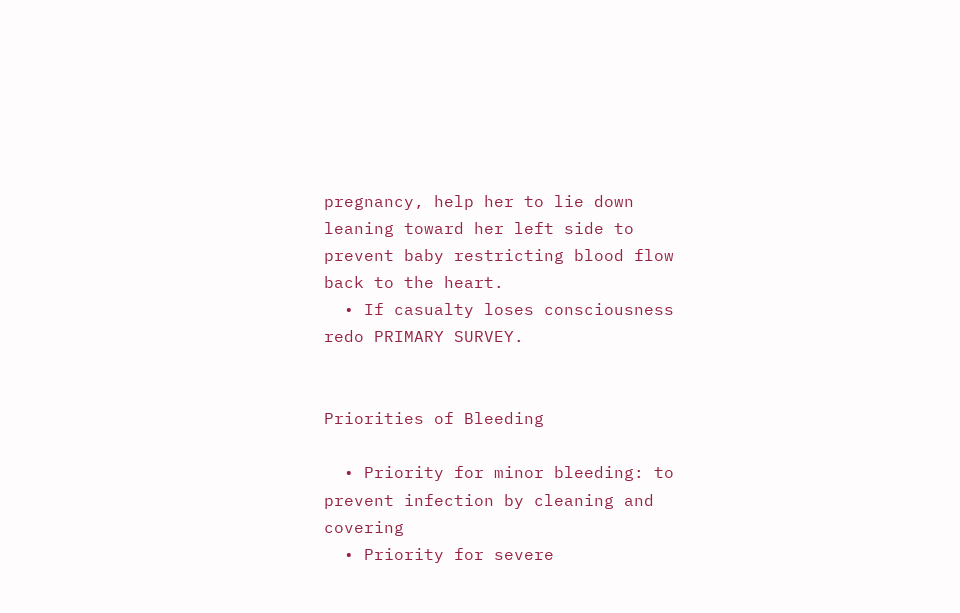pregnancy, help her to lie down leaning toward her left side to prevent baby restricting blood flow back to the heart.
  • If casualty loses consciousness redo PRIMARY SURVEY.


Priorities of Bleeding

  • Priority for minor bleeding: to prevent infection by cleaning and covering
  • Priority for severe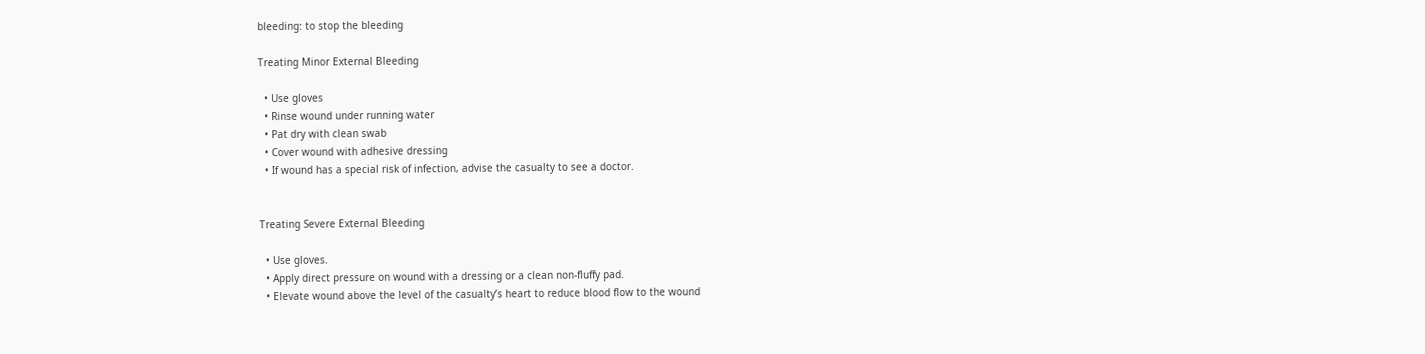bleeding: to stop the bleeding

Treating Minor External Bleeding

  • Use gloves
  • Rinse wound under running water
  • Pat dry with clean swab
  • Cover wound with adhesive dressing
  • If wound has a special risk of infection, advise the casualty to see a doctor.


Treating Severe External Bleeding

  • Use gloves.
  • Apply direct pressure on wound with a dressing or a clean non-fluffy pad.
  • Elevate wound above the level of the casualty’s heart to reduce blood flow to the wound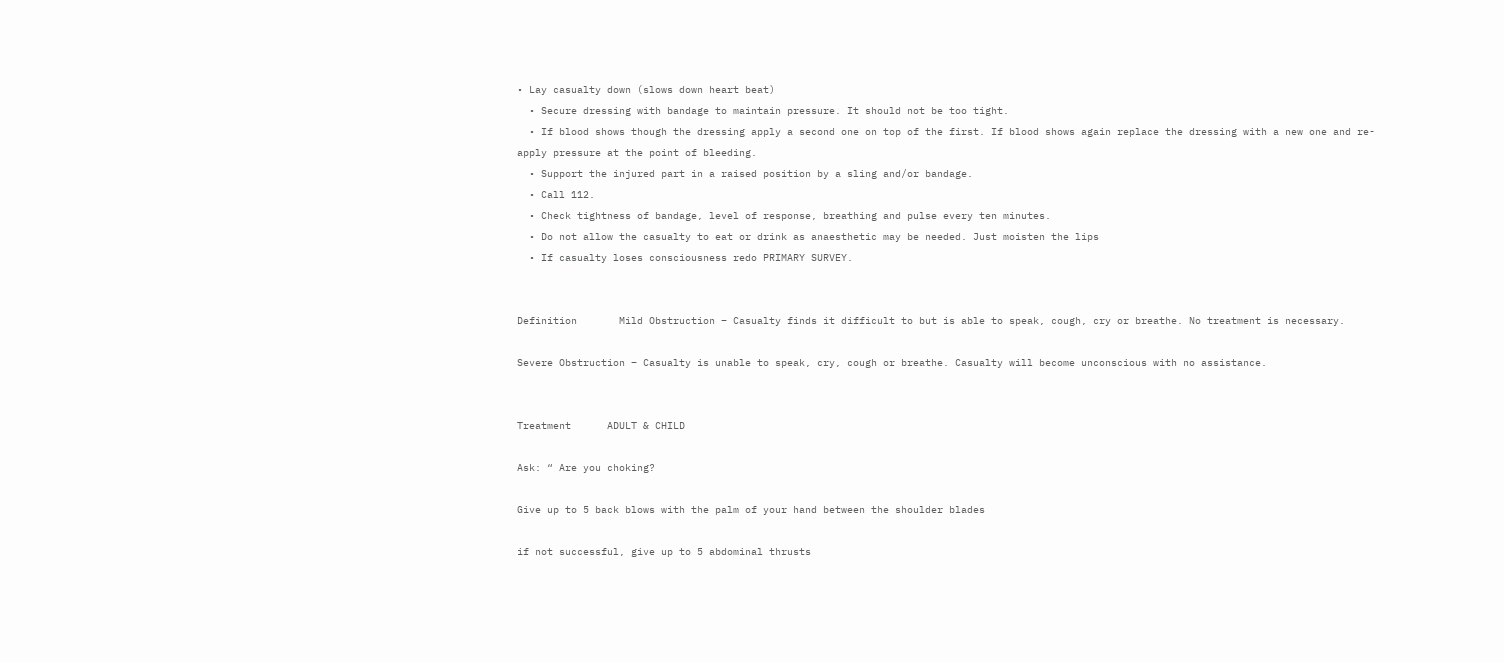• Lay casualty down (slows down heart beat)
  • Secure dressing with bandage to maintain pressure. It should not be too tight.
  • If blood shows though the dressing apply a second one on top of the first. If blood shows again replace the dressing with a new one and re-apply pressure at the point of bleeding.
  • Support the injured part in a raised position by a sling and/or bandage.
  • Call 112.
  • Check tightness of bandage, level of response, breathing and pulse every ten minutes.
  • Do not allow the casualty to eat or drink as anaesthetic may be needed. Just moisten the lips
  • If casualty loses consciousness redo PRIMARY SURVEY.


Definition       Mild Obstruction – Casualty finds it difficult to but is able to speak, cough, cry or breathe. No treatment is necessary.

Severe Obstruction – Casualty is unable to speak, cry, cough or breathe. Casualty will become unconscious with no assistance.


Treatment      ADULT & CHILD

Ask: “ Are you choking?

Give up to 5 back blows with the palm of your hand between the shoulder blades

if not successful, give up to 5 abdominal thrusts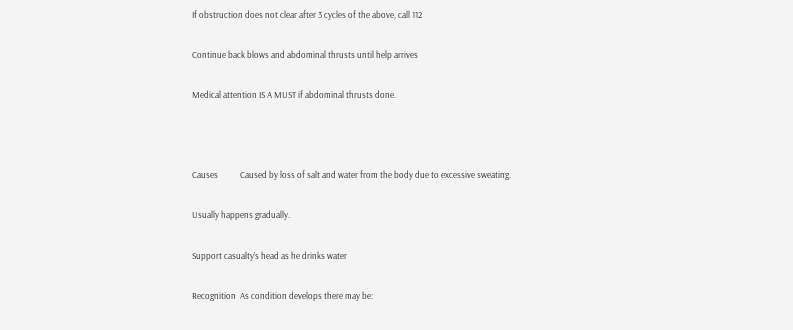If obstruction does not clear after 3 cycles of the above, call 112

Continue back blows and abdominal thrusts until help arrives

Medical attention IS A MUST if abdominal thrusts done.



Causes           Caused by loss of salt and water from the body due to excessive sweating.

Usually happens gradually.

Support casualty’s head as he drinks water

Recognition  As condition develops there may be: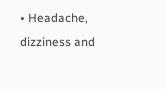• Headache, dizziness and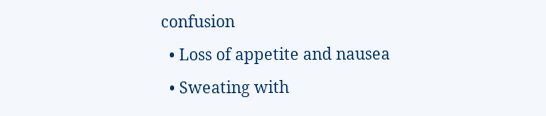confusion
  • Loss of appetite and nausea
  • Sweating with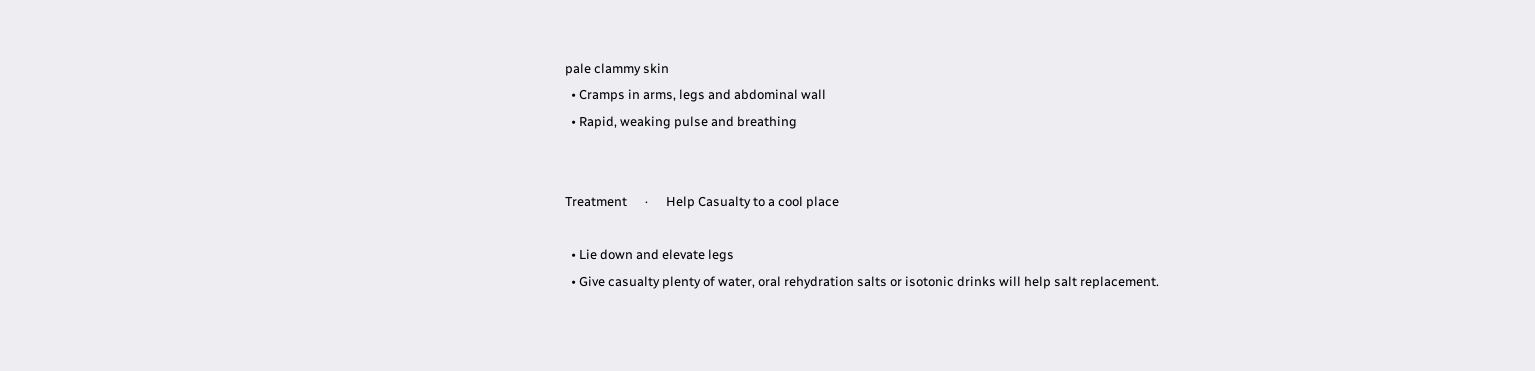pale clammy skin
  • Cramps in arms, legs and abdominal wall
  • Rapid, weaking pulse and breathing


Treatment      ·      Help Casualty to a cool place

  • Lie down and elevate legs
  • Give casualty plenty of water, oral rehydration salts or isotonic drinks will help salt replacement.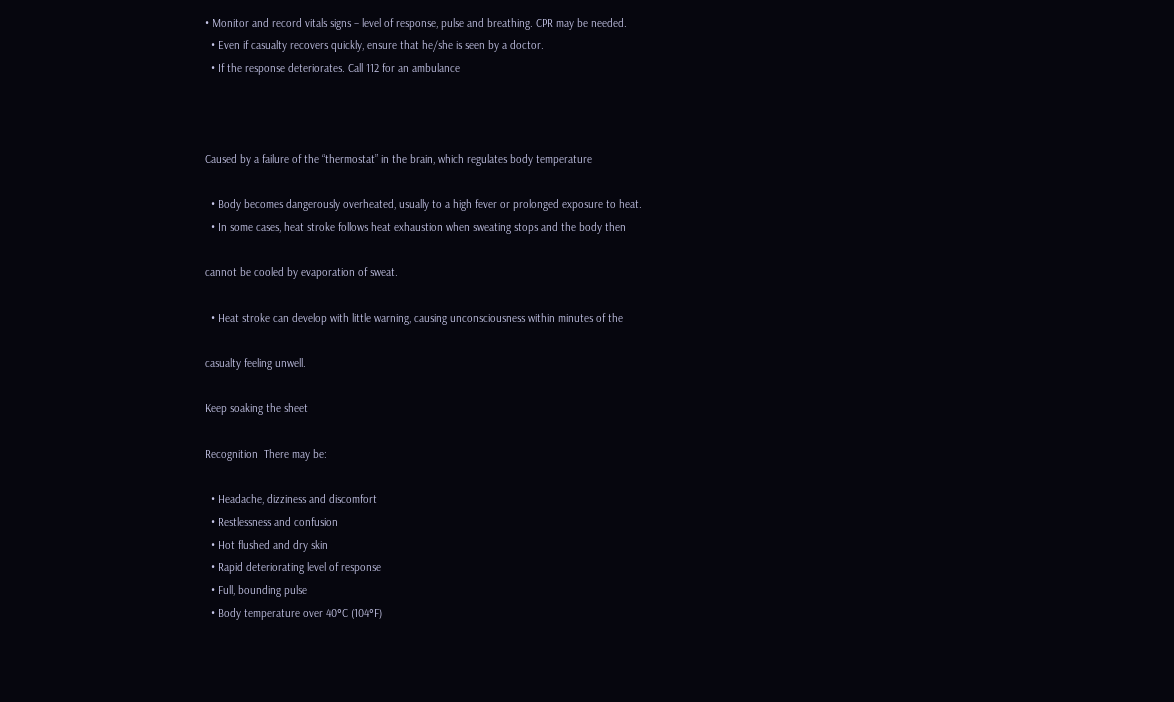• Monitor and record vitals signs – level of response, pulse and breathing. CPR may be needed.
  • Even if casualty recovers quickly, ensure that he/she is seen by a doctor.
  • If the response deteriorates. Call 112 for an ambulance



Caused by a failure of the “thermostat” in the brain, which regulates body temperature

  • Body becomes dangerously overheated, usually to a high fever or prolonged exposure to heat.
  • In some cases, heat stroke follows heat exhaustion when sweating stops and the body then

cannot be cooled by evaporation of sweat.

  • Heat stroke can develop with little warning, causing unconsciousness within minutes of the

casualty feeling unwell.

Keep soaking the sheet

Recognition  There may be:

  • Headache, dizziness and discomfort
  • Restlessness and confusion
  • Hot flushed and dry skin
  • Rapid deteriorating level of response
  • Full, bounding pulse
  • Body temperature over 40°C (104°F)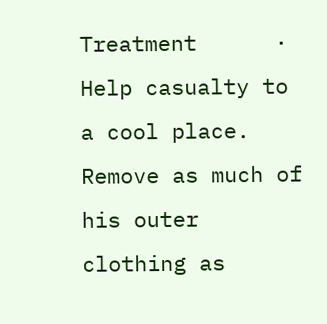Treatment      ·      Help casualty to a cool place. Remove as much of his outer clothing as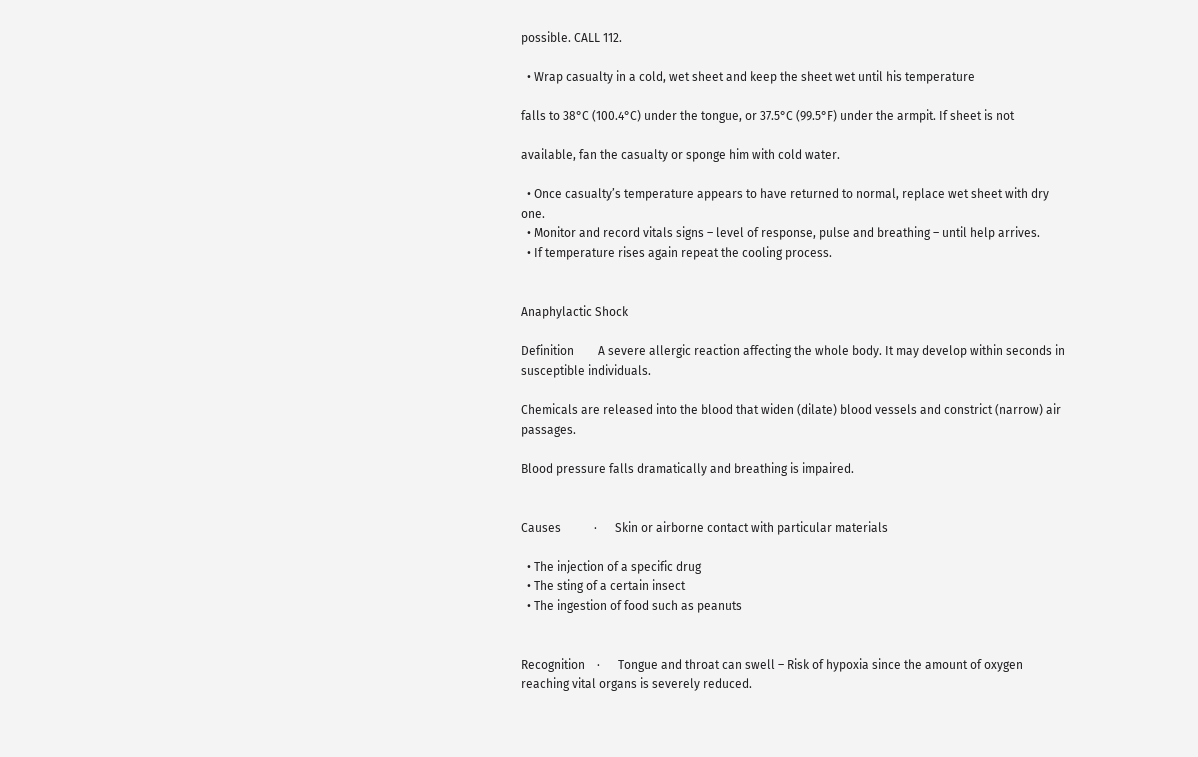possible. CALL 112.

  • Wrap casualty in a cold, wet sheet and keep the sheet wet until his temperature

falls to 38°C (100.4°C) under the tongue, or 37.5°C (99.5°F) under the armpit. If sheet is not

available, fan the casualty or sponge him with cold water.

  • Once casualty’s temperature appears to have returned to normal, replace wet sheet with dry one.
  • Monitor and record vitals signs – level of response, pulse and breathing – until help arrives.
  • If temperature rises again repeat the cooling process.


Anaphylactic Shock

Definition        A severe allergic reaction affecting the whole body. It may develop within seconds in susceptible individuals.

Chemicals are released into the blood that widen (dilate) blood vessels and constrict (narrow) air passages.

Blood pressure falls dramatically and breathing is impaired.


Causes           ·      Skin or airborne contact with particular materials

  • The injection of a specific drug
  • The sting of a certain insect
  • The ingestion of food such as peanuts


Recognition    ·      Tongue and throat can swell – Risk of hypoxia since the amount of oxygen reaching vital organs is severely reduced.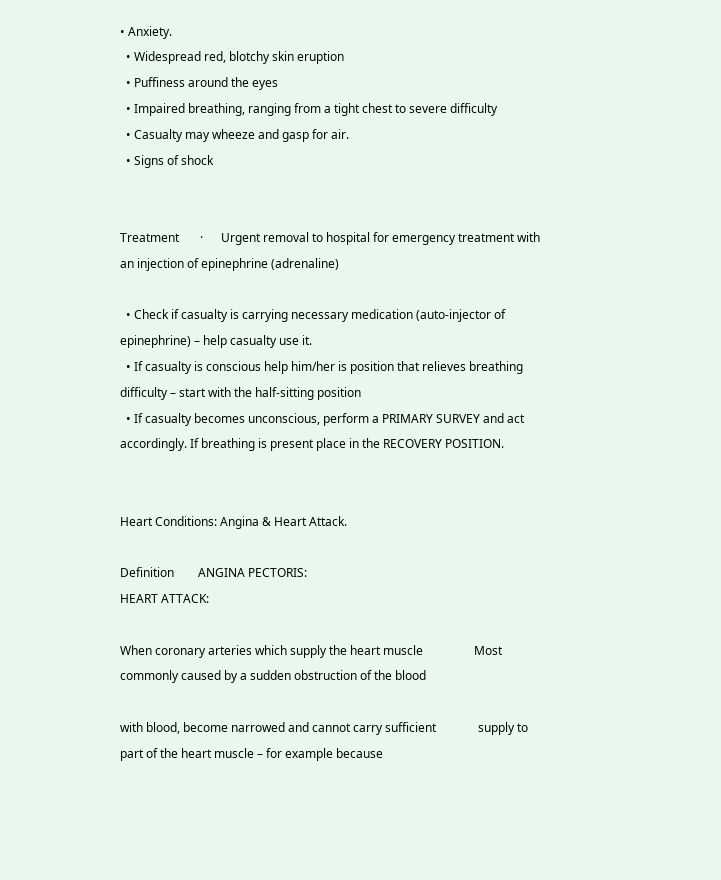• Anxiety.
  • Widespread red, blotchy skin eruption
  • Puffiness around the eyes
  • Impaired breathing, ranging from a tight chest to severe difficulty
  • Casualty may wheeze and gasp for air.
  • Signs of shock


Treatment       ·      Urgent removal to hospital for emergency treatment with an injection of epinephrine (adrenaline)

  • Check if casualty is carrying necessary medication (auto-injector of epinephrine) – help casualty use it.
  • If casualty is conscious help him/her is position that relieves breathing difficulty – start with the half-sitting position
  • If casualty becomes unconscious, perform a PRIMARY SURVEY and act accordingly. If breathing is present place in the RECOVERY POSITION.


Heart Conditions: Angina & Heart Attack.

Definition        ANGINA PECTORIS:                                                                      HEART ATTACK:

When coronary arteries which supply the heart muscle                 Most commonly caused by a sudden obstruction of the blood

with blood, become narrowed and cannot carry sufficient              supply to part of the heart muscle – for example because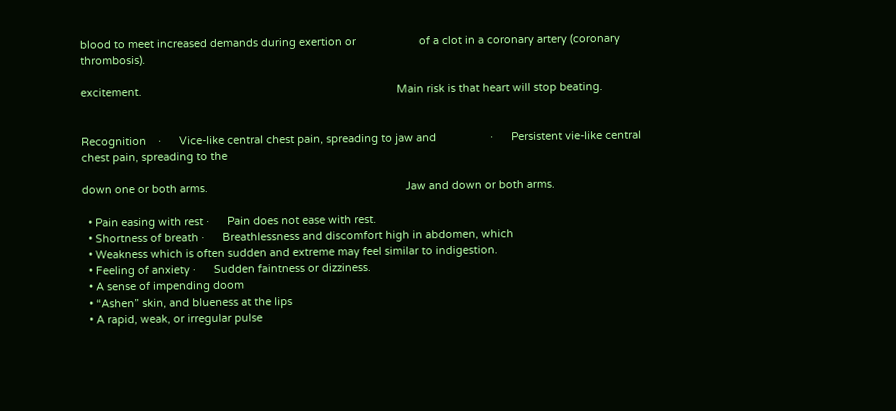blood to meet increased demands during exertion or                     of a clot in a coronary artery (coronary thrombosis).

excitement.                                                                                     Main risk is that heart will stop beating.


Recognition    ·      Vice-like central chest pain, spreading to jaw and                  ·      Persistent vie-like central chest pain, spreading to the

down one or both arms.                                                                  Jaw and down or both arms.

  • Pain easing with rest ·      Pain does not ease with rest.
  • Shortness of breath ·      Breathlessness and discomfort high in abdomen, which
  • Weakness which is often sudden and extreme may feel similar to indigestion.
  • Feeling of anxiety ·      Sudden faintness or dizziness.
  • A sense of impending doom
  • “Ashen” skin, and blueness at the lips
  • A rapid, weak, or irregular pulse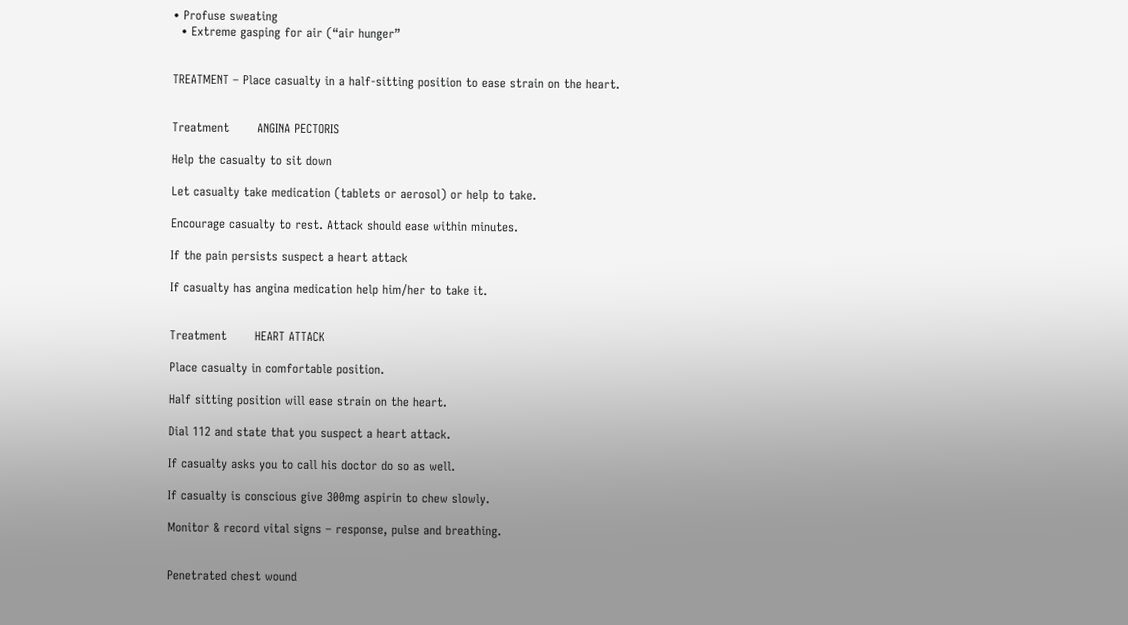• Profuse sweating
  • Extreme gasping for air (“air hunger”


TREATMENT – Place casualty in a half-sitting position to ease strain on the heart.


Treatment       ANGINA PECTORIS

Help the casualty to sit down

Let casualty take medication (tablets or aerosol) or help to take.

Encourage casualty to rest. Attack should ease within minutes.

If the pain persists suspect a heart attack

If casualty has angina medication help him/her to take it.


Treatment       HEART ATTACK

Place casualty in comfortable position.

Half sitting position will ease strain on the heart.

Dial 112 and state that you suspect a heart attack.

If casualty asks you to call his doctor do so as well.

If casualty is conscious give 300mg aspirin to chew slowly.

Monitor & record vital signs – response, pulse and breathing.


Penetrated chest wound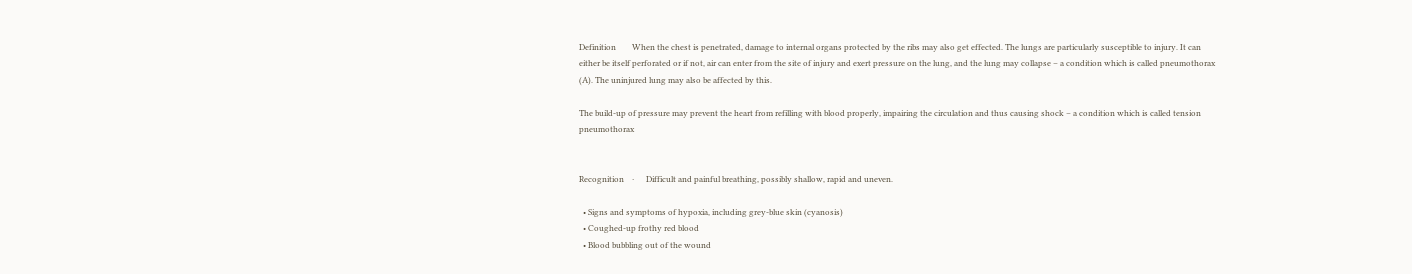Definition        When the chest is penetrated, damage to internal organs protected by the ribs may also get effected. The lungs are particularly susceptible to injury. It can either be itself perforated or if not, air can enter from the site of injury and exert pressure on the lung, and the lung may collapse – a condition which is called pneumothorax (A). The uninjured lung may also be affected by this.

The build-up of pressure may prevent the heart from refilling with blood properly, impairing the circulation and thus causing shock – a condition which is called tension pneumothorax


Recognition    ·      Difficult and painful breathing, possibly shallow, rapid and uneven.

  • Signs and symptoms of hypoxia, including grey-blue skin (cyanosis)
  • Coughed-up frothy red blood
  • Blood bubbling out of the wound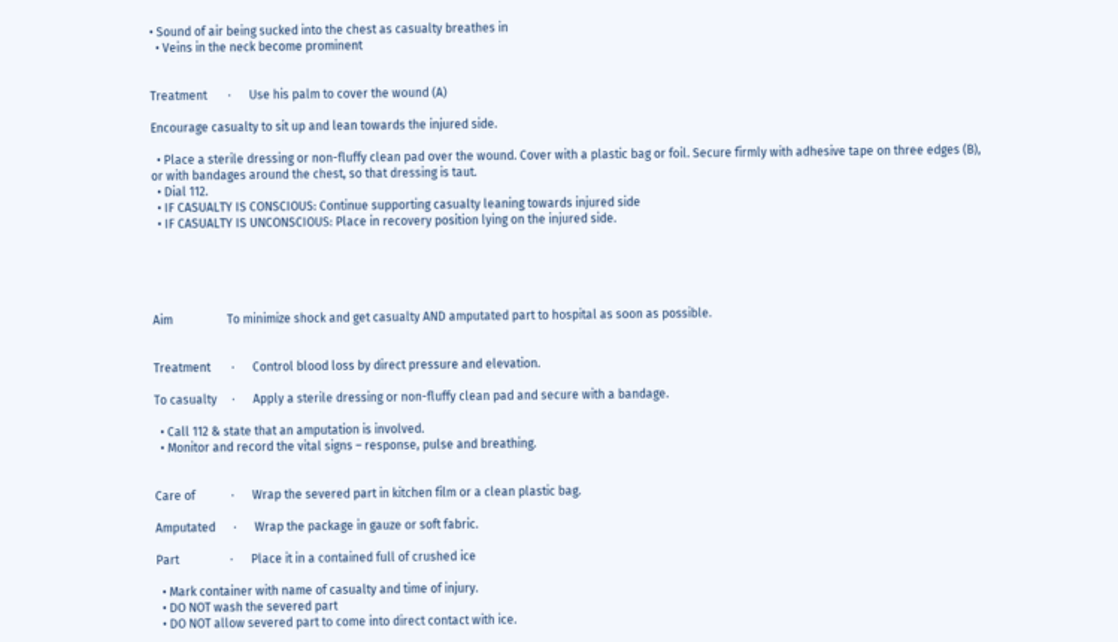• Sound of air being sucked into the chest as casualty breathes in
  • Veins in the neck become prominent


Treatment       ·      Use his palm to cover the wound (A)

Encourage casualty to sit up and lean towards the injured side.

  • Place a sterile dressing or non-fluffy clean pad over the wound. Cover with a plastic bag or foil. Secure firmly with adhesive tape on three edges (B),                                                                    or with bandages around the chest, so that dressing is taut.
  • Dial 112.
  • IF CASUALTY IS CONSCIOUS: Continue supporting casualty leaning towards injured side
  • IF CASUALTY IS UNCONSCIOUS: Place in recovery position lying on the injured side.





Aim                  To minimize shock and get casualty AND amputated part to hospital as soon as possible.


Treatment       ·      Control blood loss by direct pressure and elevation.

To casualty     ·      Apply a sterile dressing or non-fluffy clean pad and secure with a bandage.

  • Call 112 & state that an amputation is involved.
  • Monitor and record the vital signs – response, pulse and breathing.


Care of            ·      Wrap the severed part in kitchen film or a clean plastic bag.

Amputated      ·      Wrap the package in gauze or soft fabric.

Part                 ·      Place it in a contained full of crushed ice

  • Mark container with name of casualty and time of injury.
  • DO NOT wash the severed part
  • DO NOT allow severed part to come into direct contact with ice.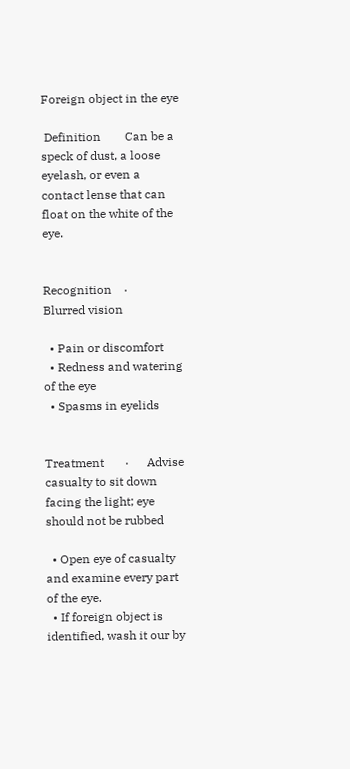Foreign object in the eye

 Definition        Can be a speck of dust, a loose eyelash, or even a contact lense that can float on the white of the eye.


Recognition    ·      Blurred vision

  • Pain or discomfort
  • Redness and watering of the eye
  • Spasms in eyelids


Treatment       ·      Advise casualty to sit down facing the light; eye should not be rubbed

  • Open eye of casualty and examine every part of the eye.
  • If foreign object is identified, wash it our by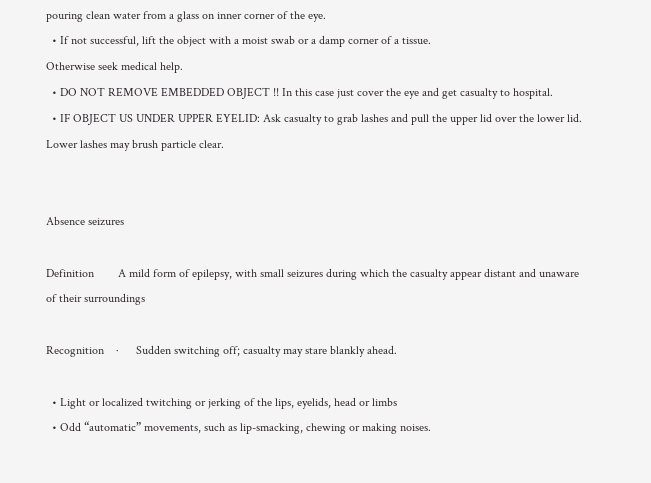pouring clean water from a glass on inner corner of the eye.
  • If not successful, lift the object with a moist swab or a damp corner of a tissue.                                                                  Otherwise seek medical help.
  • DO NOT REMOVE EMBEDDED OBJECT !! In this case just cover the eye and get casualty to hospital.
  • IF OBJECT US UNDER UPPER EYELID: Ask casualty to grab lashes and pull the upper lid over the lower lid. Lower lashes may brush particle clear.


Absence seizures

Definition        A mild form of epilepsy, with small seizures during which the casualty appear distant and unaware of their surroundings

Recognition    ·      Sudden switching off; casualty may stare blankly ahead.

  • Light or localized twitching or jerking of the lips, eyelids, head or limbs
  • Odd “automatic” movements, such as lip-smacking, chewing or making noises.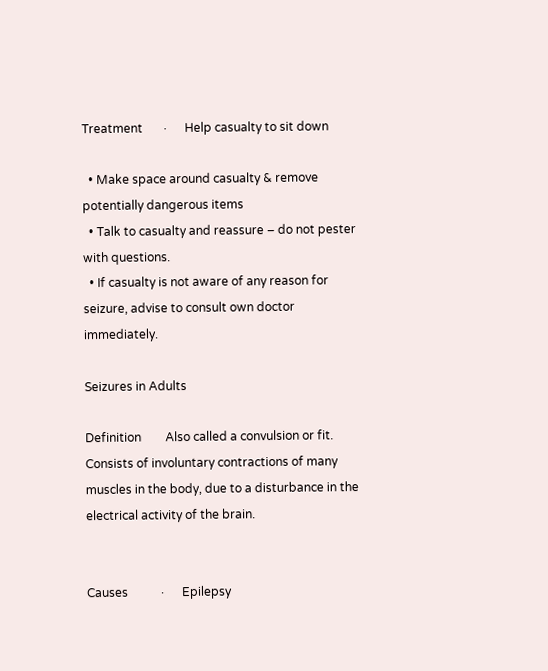Treatment       ·      Help casualty to sit down

  • Make space around casualty & remove potentially dangerous items
  • Talk to casualty and reassure – do not pester with questions.
  • If casualty is not aware of any reason for seizure, advise to consult own doctor immediately.

Seizures in Adults

Definition        Also called a convulsion or fit. Consists of involuntary contractions of many muscles in the body, due to a disturbance in the electrical activity of the brain.


Causes           ·      Epilepsy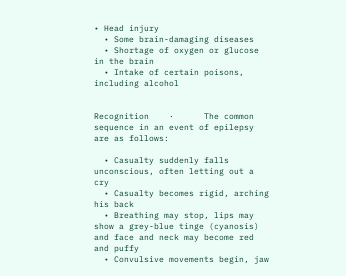• Head injury
  • Some brain-damaging diseases
  • Shortage of oxygen or glucose in the brain
  • Intake of certain poisons, including alcohol


Recognition    ·      The common sequence in an event of epilepsy are as follows:

  • Casualty suddenly falls unconscious, often letting out a cry
  • Casualty becomes rigid, arching his back
  • Breathing may stop, lips may show a grey-blue tinge (cyanosis) and face and neck may become red and puffy
  • Convulsive movements begin, jaw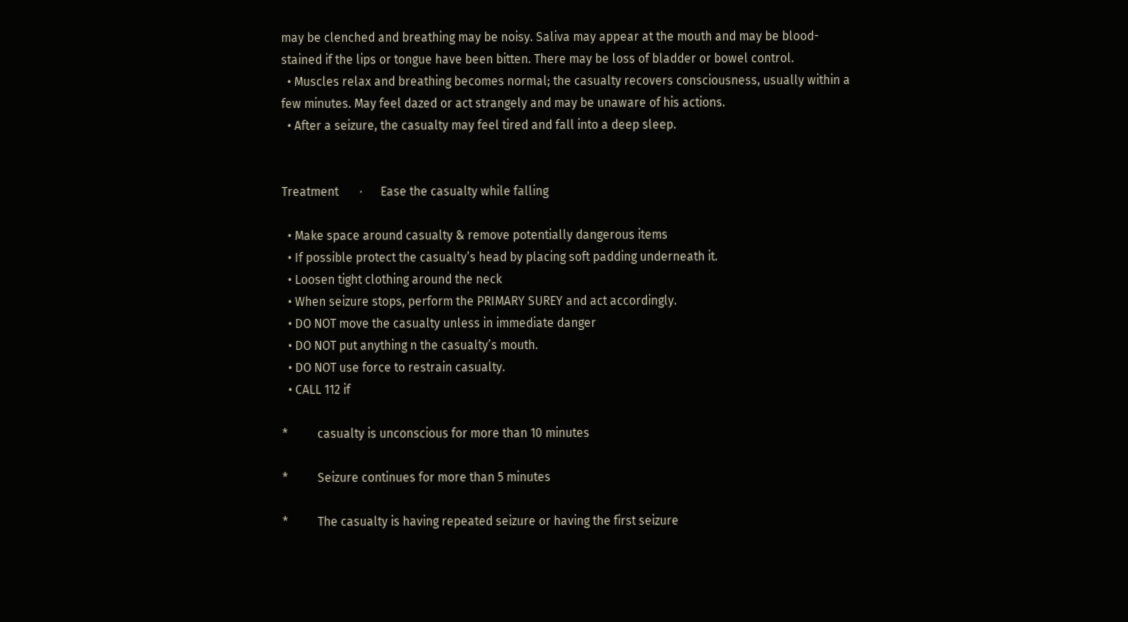may be clenched and breathing may be noisy. Saliva may appear at the mouth and may be blood-stained if the lips or tongue have been bitten. There may be loss of bladder or bowel control.
  • Muscles relax and breathing becomes normal; the casualty recovers consciousness, usually within a few minutes. May feel dazed or act strangely and may be unaware of his actions.
  • After a seizure, the casualty may feel tired and fall into a deep sleep.


Treatment       ·      Ease the casualty while falling

  • Make space around casualty & remove potentially dangerous items
  • If possible protect the casualty’s head by placing soft padding underneath it.
  • Loosen tight clothing around the neck
  • When seizure stops, perform the PRIMARY SUREY and act accordingly.
  • DO NOT move the casualty unless in immediate danger
  • DO NOT put anything n the casualty’s mouth.
  • DO NOT use force to restrain casualty.
  • CALL 112 if

*          casualty is unconscious for more than 10 minutes

*          Seizure continues for more than 5 minutes

*          The casualty is having repeated seizure or having the first seizure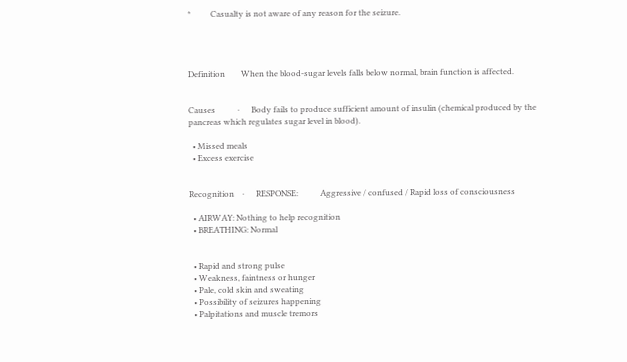*          Casualty is not aware of any reason for the seizure.




Definition        When the blood-sugar levels falls below normal, brain function is affected.


Causes           ·      Body fails to produce sufficient amount of insulin (chemical produced by the pancreas which regulates sugar level in blood).

  • Missed meals
  • Excess exercise


Recognition    ·      RESPONSE:           Aggressive / confused / Rapid loss of consciousness

  • AIRWAY: Nothing to help recognition
  • BREATHING: Normal


  • Rapid and strong pulse
  • Weakness, faintness or hunger
  • Pale, cold skin and sweating
  • Possibility of seizures happening
  • Palpitations and muscle tremors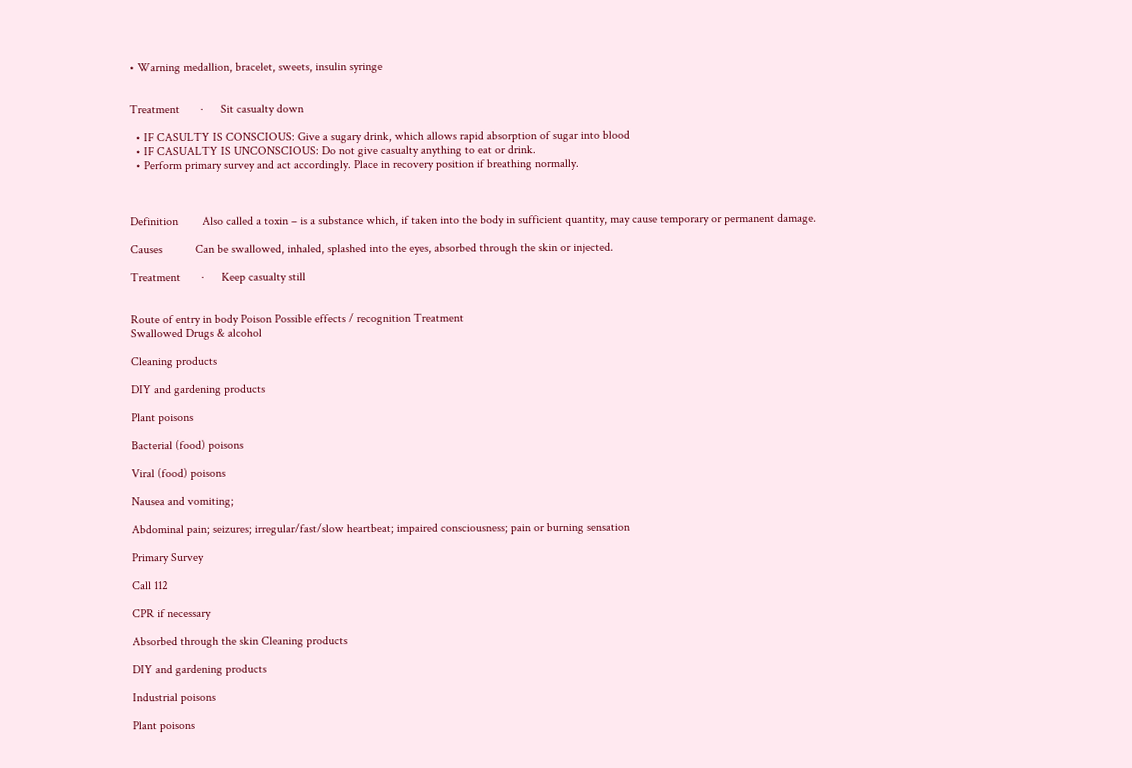• Warning medallion, bracelet, sweets, insulin syringe


Treatment       ·      Sit casualty down

  • IF CASULTY IS CONSCIOUS: Give a sugary drink, which allows rapid absorption of sugar into blood
  • IF CASUALTY IS UNCONSCIOUS: Do not give casualty anything to eat or drink.
  • Perform primary survey and act accordingly. Place in recovery position if breathing normally.



Definition        Also called a toxin – is a substance which, if taken into the body in sufficient quantity, may cause temporary or permanent damage.

Causes           Can be swallowed, inhaled, splashed into the eyes, absorbed through the skin or injected.

Treatment       ·      Keep casualty still


Route of entry in body Poison Possible effects / recognition Treatment
Swallowed Drugs & alcohol

Cleaning products

DIY and gardening products

Plant poisons

Bacterial (food) poisons

Viral (food) poisons

Nausea and vomiting;

Abdominal pain; seizures; irregular/fast/slow heartbeat; impaired consciousness; pain or burning sensation

Primary Survey

Call 112

CPR if necessary

Absorbed through the skin Cleaning products

DIY and gardening products

Industrial poisons

Plant poisons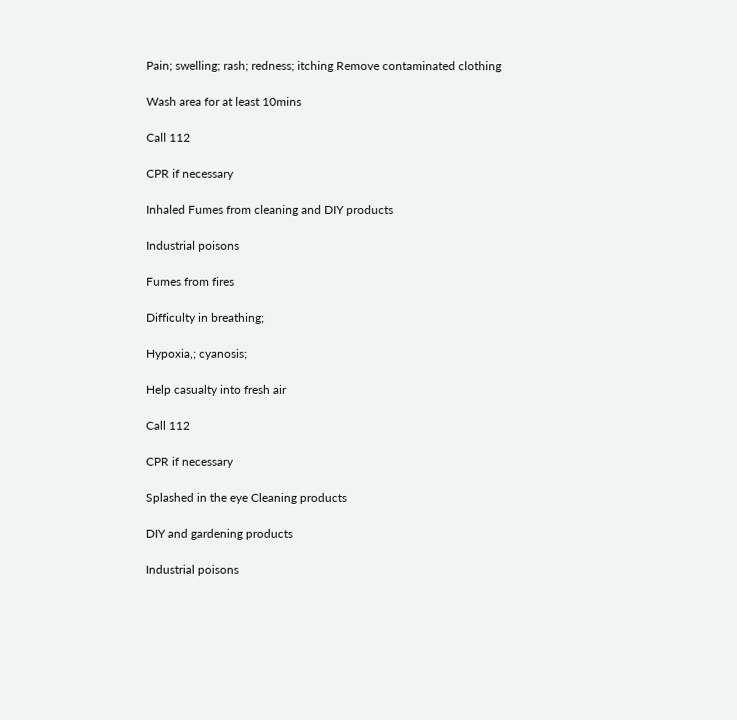Pain; swelling; rash; redness; itching Remove contaminated clothing

Wash area for at least 10mins

Call 112

CPR if necessary

Inhaled Fumes from cleaning and DIY products

Industrial poisons

Fumes from fires

Difficulty in breathing;

Hypoxia,; cyanosis;

Help casualty into fresh air

Call 112

CPR if necessary

Splashed in the eye Cleaning products

DIY and gardening products

Industrial poisons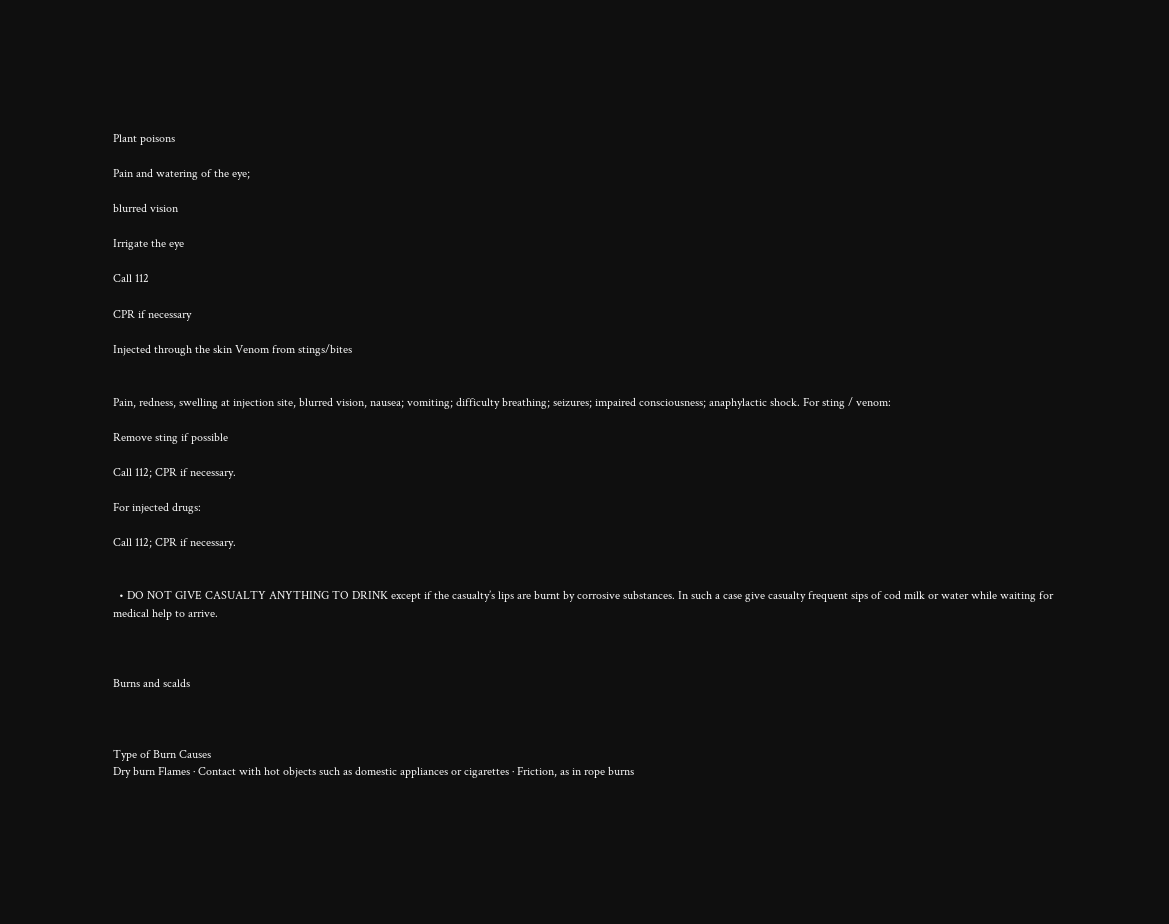Plant poisons

Pain and watering of the eye;

blurred vision

Irrigate the eye

Call 112

CPR if necessary

Injected through the skin Venom from stings/bites


Pain, redness, swelling at injection site, blurred vision, nausea; vomiting; difficulty breathing; seizures; impaired consciousness; anaphylactic shock. For sting / venom:

Remove sting if possible

Call 112; CPR if necessary.

For injected drugs:

Call 112; CPR if necessary.


  • DO NOT GIVE CASUALTY ANYTHING TO DRINK except if the casualty’s lips are burnt by corrosive substances. In such a case give casualty frequent sips of cod milk or water while waiting for medical help to arrive.



Burns and scalds



Type of Burn Causes
Dry burn Flames · Contact with hot objects such as domestic appliances or cigarettes · Friction, as in rope burns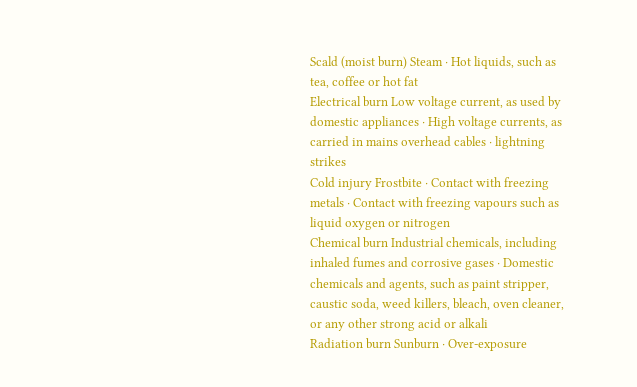Scald (moist burn) Steam · Hot liquids, such as tea, coffee or hot fat
Electrical burn Low voltage current, as used by domestic appliances · High voltage currents, as carried in mains overhead cables · lightning strikes
Cold injury Frostbite · Contact with freezing metals · Contact with freezing vapours such as liquid oxygen or nitrogen
Chemical burn Industrial chemicals, including inhaled fumes and corrosive gases · Domestic chemicals and agents, such as paint stripper, caustic soda, weed killers, bleach, oven cleaner, or any other strong acid or alkali
Radiation burn Sunburn · Over-exposure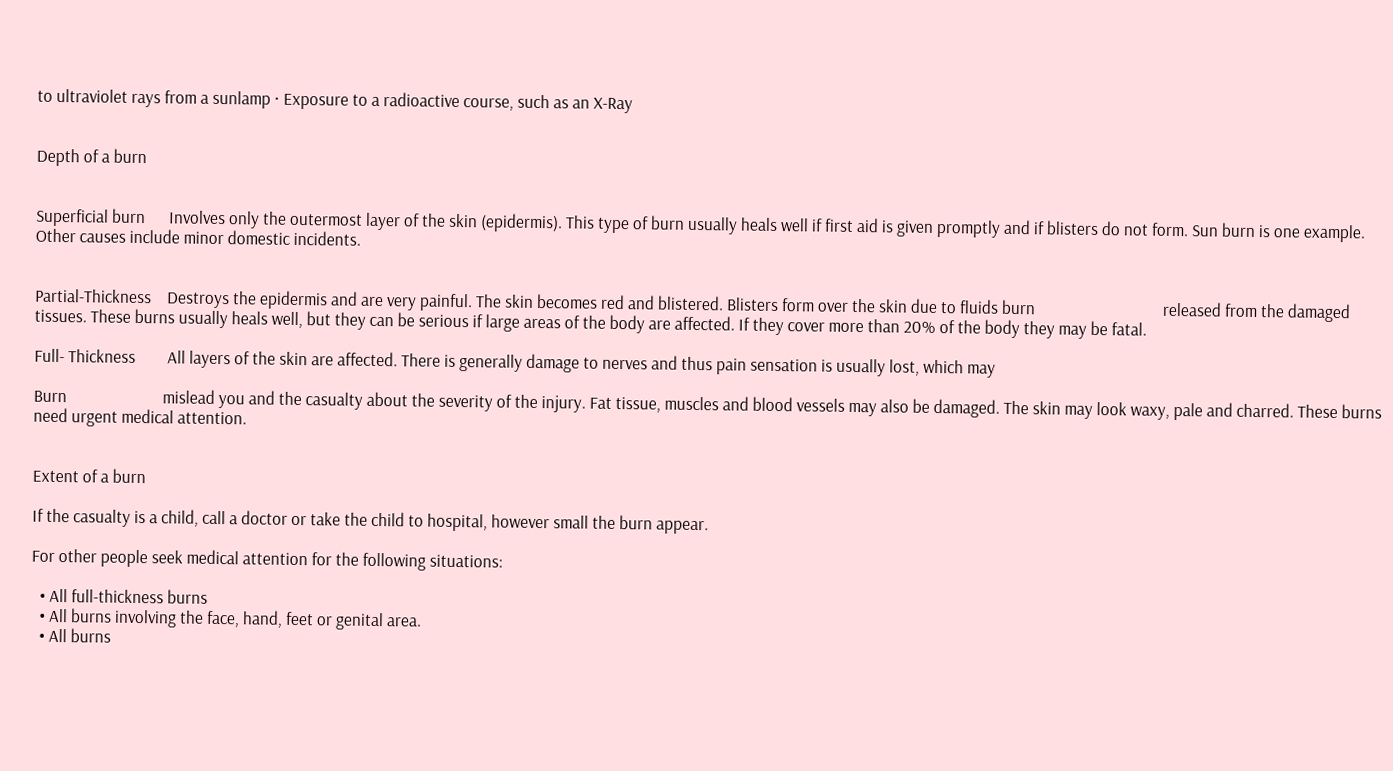to ultraviolet rays from a sunlamp · Exposure to a radioactive course, such as an X-Ray


Depth of a burn


Superficial burn      Involves only the outermost layer of the skin (epidermis). This type of burn usually heals well if first aid is given promptly and if blisters do not form. Sun burn is one example. Other causes include minor domestic incidents.


Partial-Thickness    Destroys the epidermis and are very painful. The skin becomes red and blistered. Blisters form over the skin due to fluids burn                                released from the damaged tissues. These burns usually heals well, but they can be serious if large areas of the body are affected. If they cover more than 20% of the body they may be fatal.

Full- Thickness        All layers of the skin are affected. There is generally damage to nerves and thus pain sensation is usually lost, which may

Burn                        mislead you and the casualty about the severity of the injury. Fat tissue, muscles and blood vessels may also be damaged. The skin may look waxy, pale and charred. These burns need urgent medical attention.


Extent of a burn

If the casualty is a child, call a doctor or take the child to hospital, however small the burn appear.

For other people seek medical attention for the following situations:

  • All full-thickness burns
  • All burns involving the face, hand, feet or genital area.
  • All burns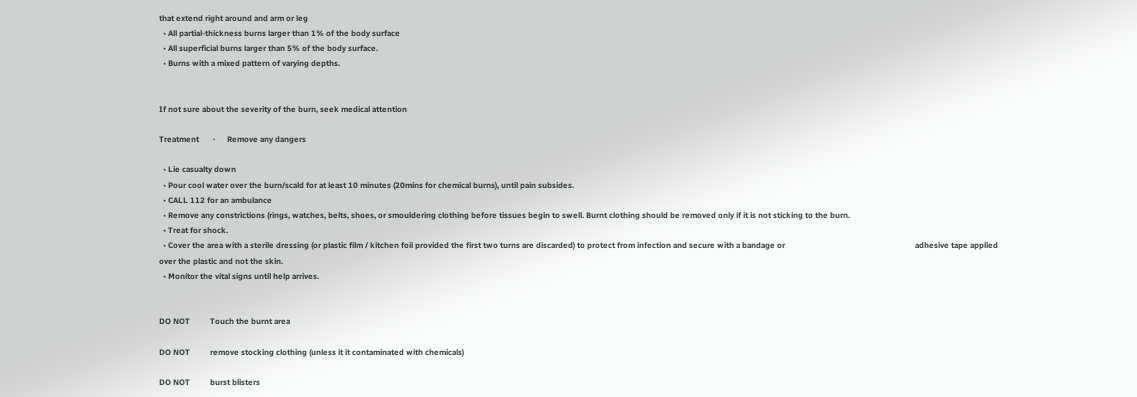that extend right around and arm or leg
  • All partial-thickness burns larger than 1% of the body surface
  • All superficial burns larger than 5% of the body surface.
  • Burns with a mixed pattern of varying depths.


If not sure about the severity of the burn, seek medical attention

Treatment       ·      Remove any dangers

  • Lie casualty down
  • Pour cool water over the burn/scald for at least 10 minutes (20mins for chemical burns), until pain subsides.
  • CALL 112 for an ambulance
  • Remove any constrictions (rings, watches, belts, shoes, or smouldering clothing before tissues begin to swell. Burnt clothing should be removed only if it is not sticking to the burn.
  • Treat for shock.
  • Cover the area with a sterile dressing (or plastic film / kitchen foil provided the first two turns are discarded) to protect from infection and secure with a bandage or                                                                 adhesive tape applied over the plastic and not the skin.
  • Monitor the vital signs until help arrives.


DO NOT          Touch the burnt area

DO NOT          remove stocking clothing (unless it it contaminated with chemicals)

DO NOT          burst blisters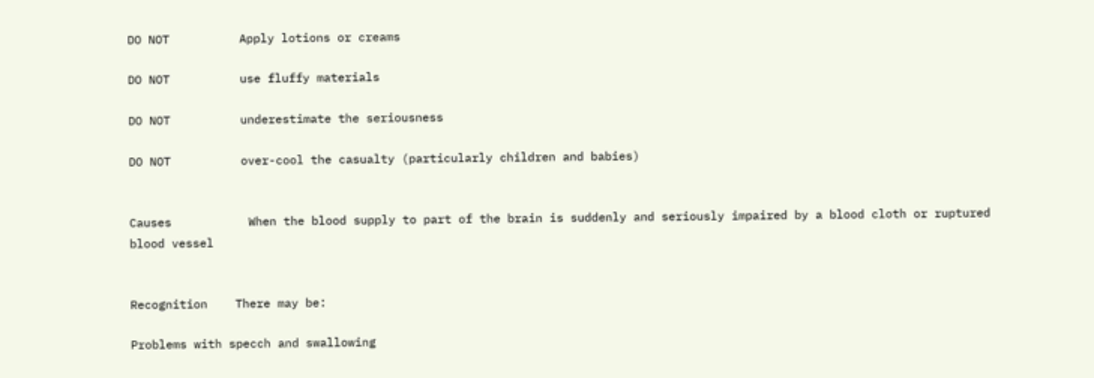DO NOT          Apply lotions or creams

DO NOT          use fluffy materials

DO NOT          underestimate the seriousness

DO NOT          over-cool the casualty (particularly children and babies)


Causes           When the blood supply to part of the brain is suddenly and seriously impaired by a blood cloth or ruptured blood vessel


Recognition    There may be:

Problems with specch and swallowing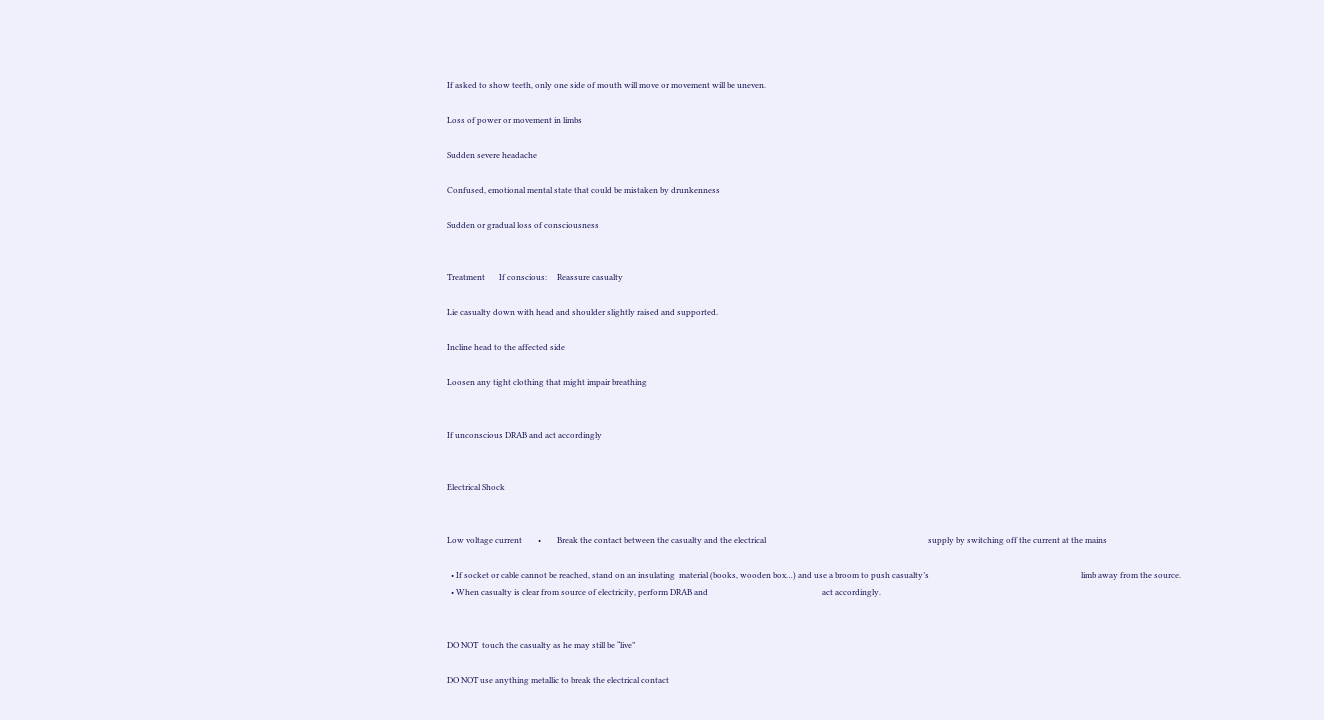If asked to show teeth, only one side of mouth will move or movement will be uneven.

Loss of power or movement in limbs

Sudden severe headache

Confused, emotional mental state that could be mistaken by drunkenness

Sudden or gradual loss of consciousness


Treatment       If conscious:     Reassure casualty

Lie casualty down with head and shoulder slightly raised and supported.

Incline head to the affected side

Loosen any tight clothing that might impair breathing


If unconscious DRAB and act accordingly


Electrical Shock


Low voltage current        •        Break the contact between the casualty and the electrical                                                                                 supply by switching off the current at the mains

  • If socket or cable cannot be reached, stand on an insulating  material (books, wooden box…) and use a broom to push casualty’s                                                                            limb away from the source.
  • When casualty is clear from source of electricity, perform DRAB and                                                         act accordingly.


DO NOT  touch the casualty as he may still be “live”

DO NOT use anything metallic to break the electrical contact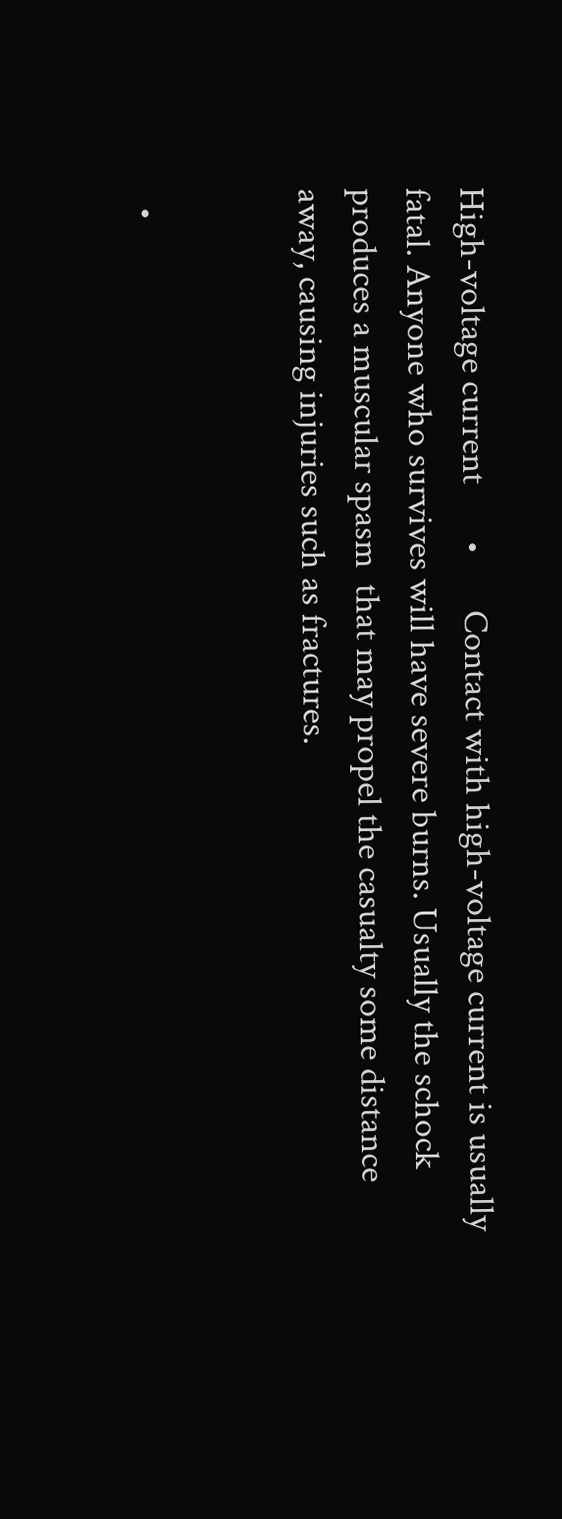High-voltage current       •       Contact with high-voltage current is usually fatal. Anyone who survives will have severe burns. Usually the schock produces a muscular spasm  that may propel the casualty some distance away, causing injuries such as fractures.


  •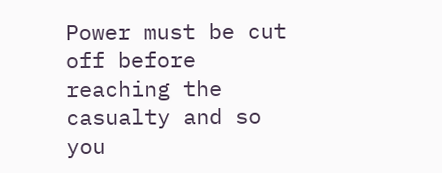Power must be cut off before reaching the casualty and so you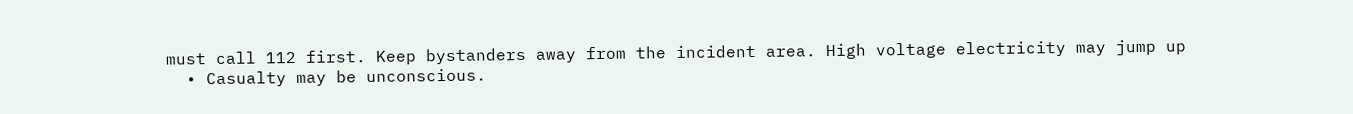must call 112 first. Keep bystanders away from the incident area. High voltage electricity may jump up
  • Casualty may be unconscious.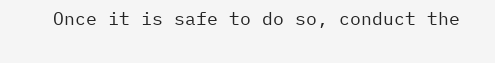Once it is safe to do so, conduct the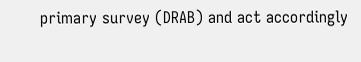primary survey (DRAB) and act accordingly